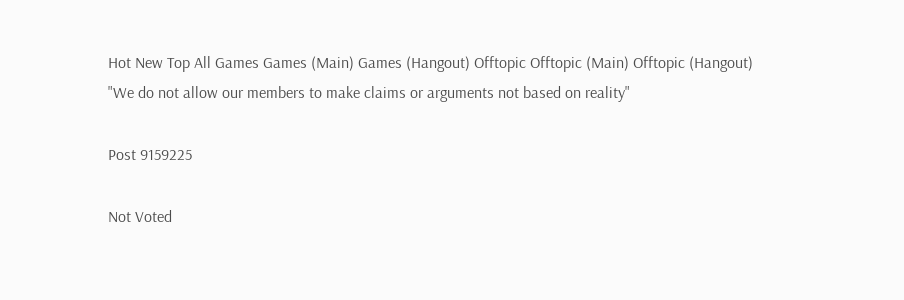Hot New Top All Games Games (Main) Games (Hangout) Offtopic Offtopic (Main) Offtopic (Hangout)
"We do not allow our members to make claims or arguments not based on reality"

Post 9159225

Not Voted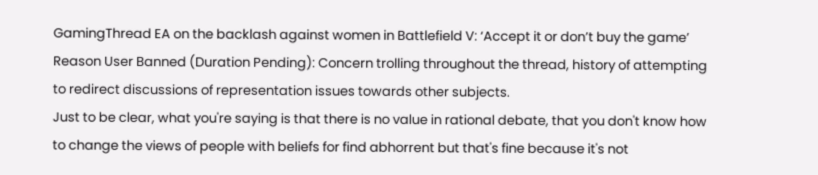GamingThread EA on the backlash against women in Battlefield V: ‘Accept it or don’t buy the game’
Reason User Banned (Duration Pending): Concern trolling throughout the thread, history of attempting to redirect discussions of representation issues towards other subjects.
Just to be clear, what you're saying is that there is no value in rational debate, that you don't know how to change the views of people with beliefs for find abhorrent but that's fine because it's not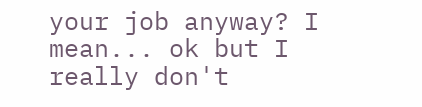your job anyway? I mean... ok but I really don't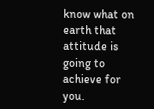know what on earth that attitude is going to achieve for you.